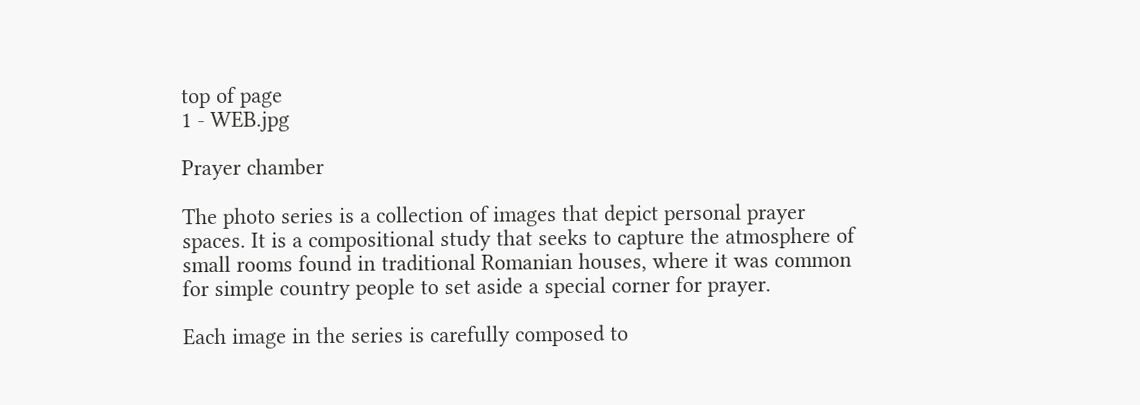top of page
1 - WEB.jpg

Prayer chamber

The photo series is a collection of images that depict personal prayer spaces. It is a compositional study that seeks to capture the atmosphere of small rooms found in traditional Romanian houses, where it was common for simple country people to set aside a special corner for prayer.

Each image in the series is carefully composed to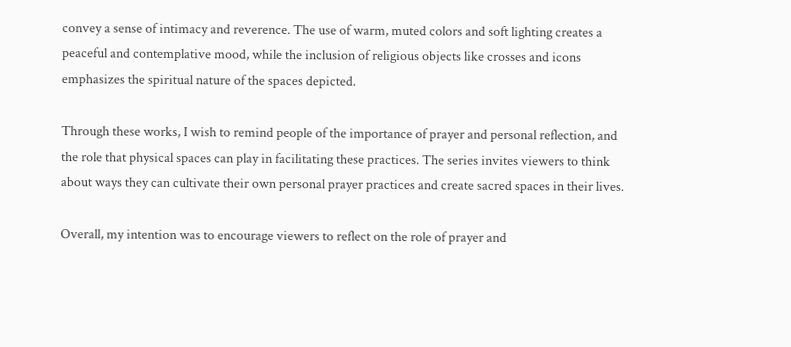convey a sense of intimacy and reverence. The use of warm, muted colors and soft lighting creates a peaceful and contemplative mood, while the inclusion of religious objects like crosses and icons emphasizes the spiritual nature of the spaces depicted.

Through these works, I wish to remind people of the importance of prayer and personal reflection, and the role that physical spaces can play in facilitating these practices. The series invites viewers to think about ways they can cultivate their own personal prayer practices and create sacred spaces in their lives.

Overall, my intention was to encourage viewers to reflect on the role of prayer and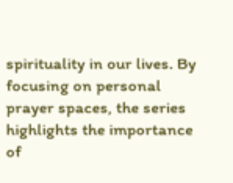spirituality in our lives. By focusing on personal prayer spaces, the series highlights the importance of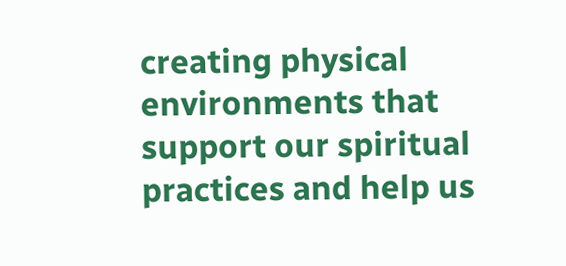creating physical environments that support our spiritual practices and help us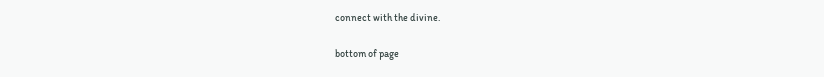connect with the divine.

bottom of page